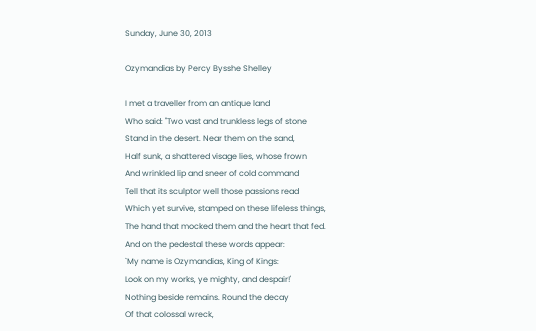Sunday, June 30, 2013

Ozymandias by Percy Bysshe Shelley

I met a traveller from an antique land
Who said: "Two vast and trunkless legs of stone
Stand in the desert. Near them on the sand,
Half sunk, a shattered visage lies, whose frown
And wrinkled lip and sneer of cold command
Tell that its sculptor well those passions read
Which yet survive, stamped on these lifeless things,
The hand that mocked them and the heart that fed.
And on the pedestal these words appear:
`My name is Ozymandias, King of Kings:
Look on my works, ye mighty, and despair!'
Nothing beside remains. Round the decay
Of that colossal wreck,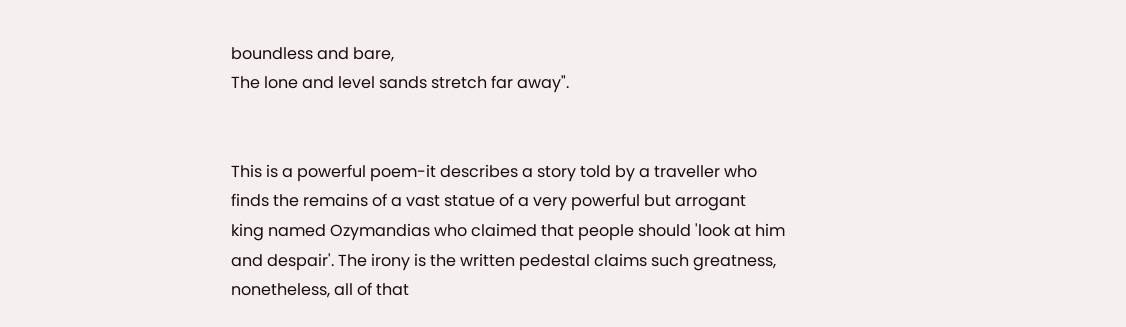boundless and bare,
The lone and level sands stretch far away".


This is a powerful poem-it describes a story told by a traveller who
finds the remains of a vast statue of a very powerful but arrogant
king named Ozymandias who claimed that people should 'look at him
and despair'. The irony is the written pedestal claims such greatness,
nonetheless, all of that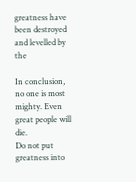greatness have been destroyed and levelled by the

In conclusion, no one is most mighty. Even great people will die.
Do not put greatness into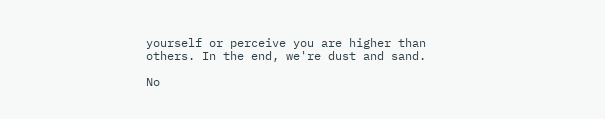yourself or perceive you are higher than
others. In the end, we're dust and sand.

No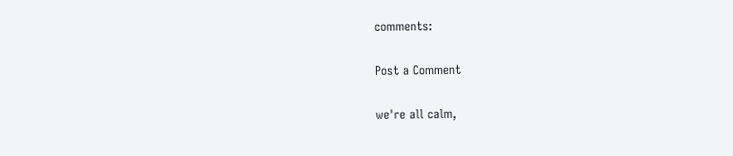comments:

Post a Comment

we're all calm,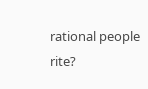rational people rite?